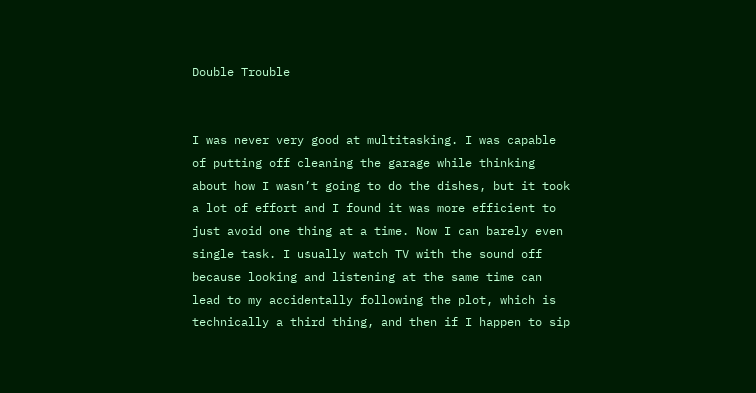Double Trouble


I was never very good at multitasking. I was capable of putting off cleaning the garage while thinking about how I wasn’t going to do the dishes, but it took a lot of effort and I found it was more efficient to just avoid one thing at a time. Now I can barely even single task. I usually watch TV with the sound off because looking and listening at the same time can lead to my accidentally following the plot, which is technically a third thing, and then if I happen to sip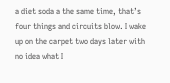a diet soda a the same time, that’s four things and circuits blow. I wake up on the carpet two days later with no idea what I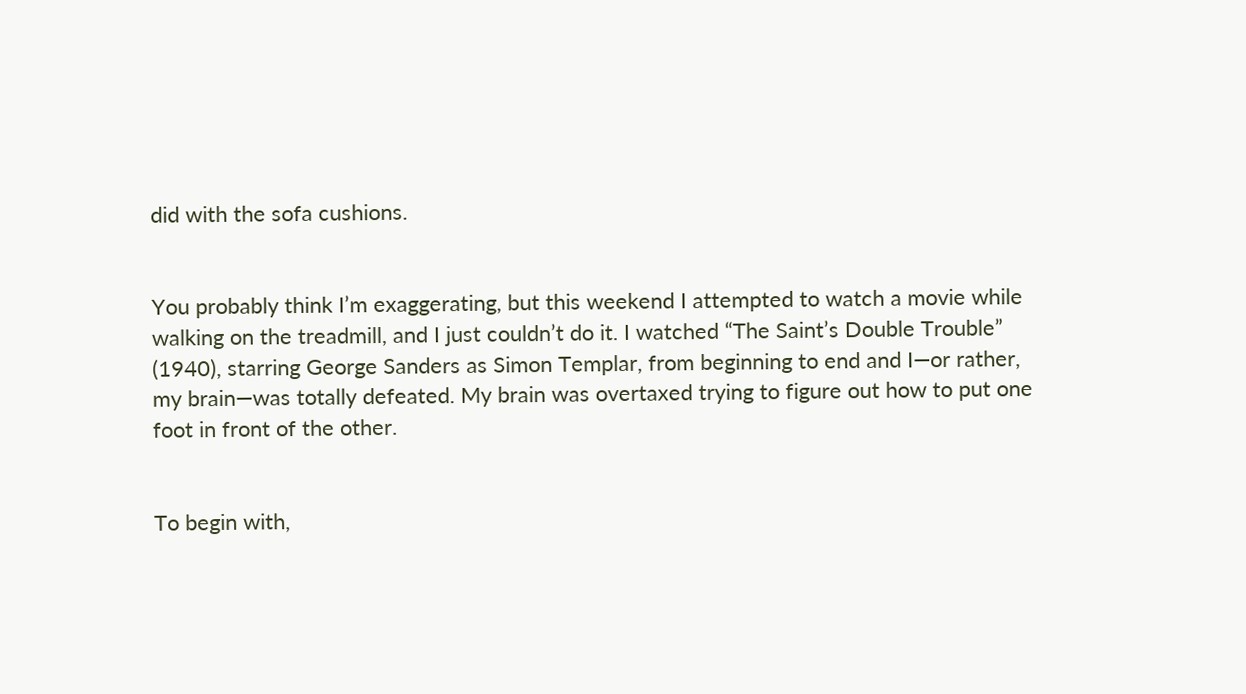did with the sofa cushions.


You probably think I’m exaggerating, but this weekend I attempted to watch a movie while walking on the treadmill, and I just couldn’t do it. I watched “The Saint’s Double Trouble” (1940), starring George Sanders as Simon Templar, from beginning to end and I—or rather, my brain—was totally defeated. My brain was overtaxed trying to figure out how to put one foot in front of the other.


To begin with,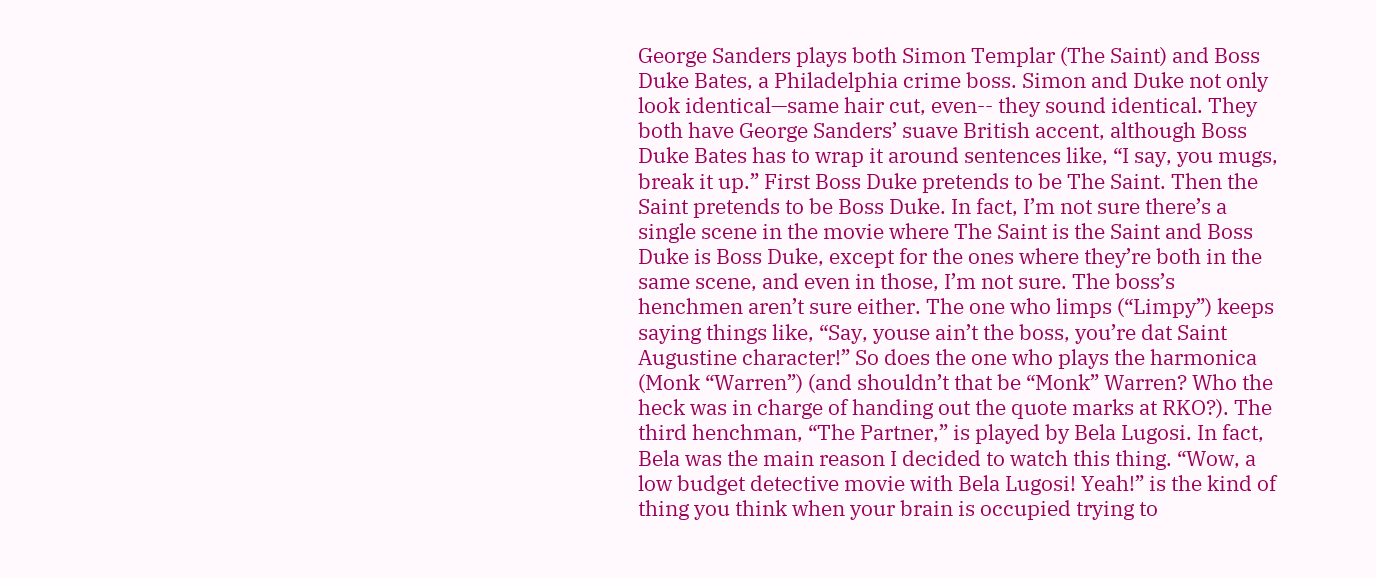George Sanders plays both Simon Templar (The Saint) and Boss Duke Bates, a Philadelphia crime boss. Simon and Duke not only look identical—same hair cut, even-- they sound identical. They both have George Sanders’ suave British accent, although Boss Duke Bates has to wrap it around sentences like, “I say, you mugs, break it up.” First Boss Duke pretends to be The Saint. Then the Saint pretends to be Boss Duke. In fact, I’m not sure there’s a single scene in the movie where The Saint is the Saint and Boss Duke is Boss Duke, except for the ones where they’re both in the same scene, and even in those, I’m not sure. The boss’s henchmen aren’t sure either. The one who limps (“Limpy”) keeps saying things like, “Say, youse ain’t the boss, you’re dat Saint Augustine character!” So does the one who plays the harmonica (Monk “Warren”) (and shouldn’t that be “Monk” Warren? Who the heck was in charge of handing out the quote marks at RKO?). The third henchman, “The Partner,” is played by Bela Lugosi. In fact, Bela was the main reason I decided to watch this thing. “Wow, a low budget detective movie with Bela Lugosi! Yeah!” is the kind of thing you think when your brain is occupied trying to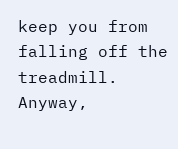keep you from falling off the treadmill. Anyway,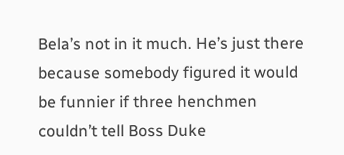Bela’s not in it much. He’s just there because somebody figured it would be funnier if three henchmen couldn’t tell Boss Duke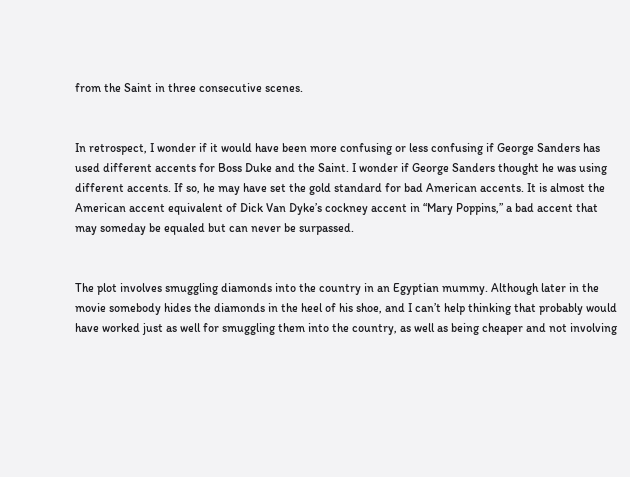from the Saint in three consecutive scenes.


In retrospect, I wonder if it would have been more confusing or less confusing if George Sanders has used different accents for Boss Duke and the Saint. I wonder if George Sanders thought he was using different accents. If so, he may have set the gold standard for bad American accents. It is almost the American accent equivalent of Dick Van Dyke’s cockney accent in “Mary Poppins,” a bad accent that may someday be equaled but can never be surpassed.


The plot involves smuggling diamonds into the country in an Egyptian mummy. Although later in the movie somebody hides the diamonds in the heel of his shoe, and I can’t help thinking that probably would have worked just as well for smuggling them into the country, as well as being cheaper and not involving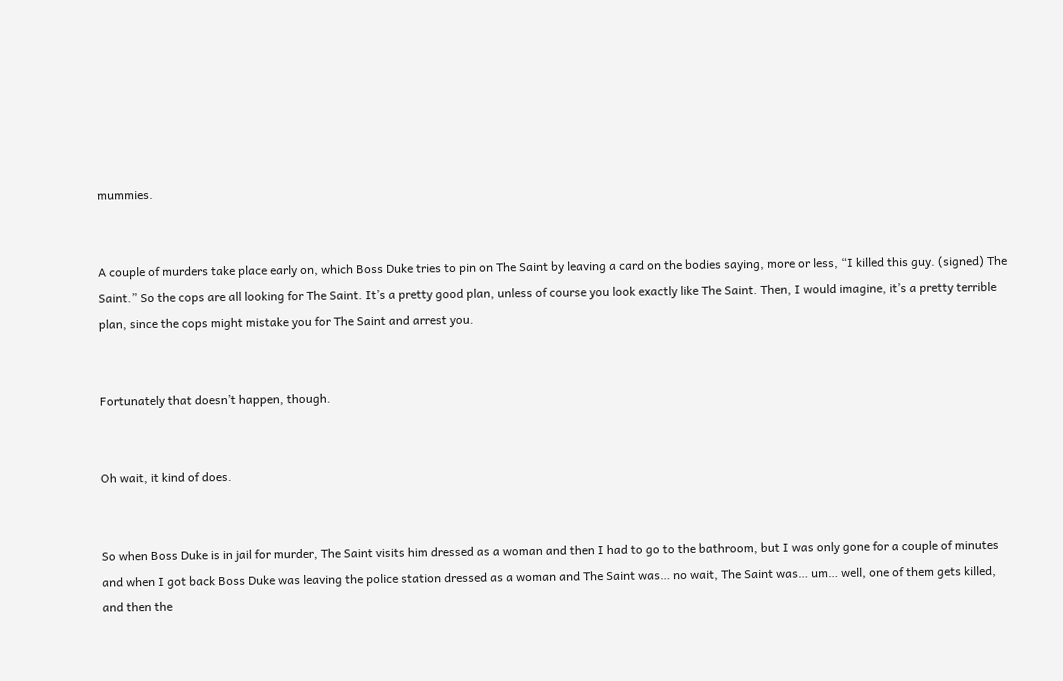mummies.


A couple of murders take place early on, which Boss Duke tries to pin on The Saint by leaving a card on the bodies saying, more or less, “I killed this guy. (signed) The Saint.” So the cops are all looking for The Saint. It’s a pretty good plan, unless of course you look exactly like The Saint. Then, I would imagine, it’s a pretty terrible plan, since the cops might mistake you for The Saint and arrest you.


Fortunately that doesn’t happen, though.


Oh wait, it kind of does.


So when Boss Duke is in jail for murder, The Saint visits him dressed as a woman and then I had to go to the bathroom, but I was only gone for a couple of minutes and when I got back Boss Duke was leaving the police station dressed as a woman and The Saint was… no wait, The Saint was… um… well, one of them gets killed, and then the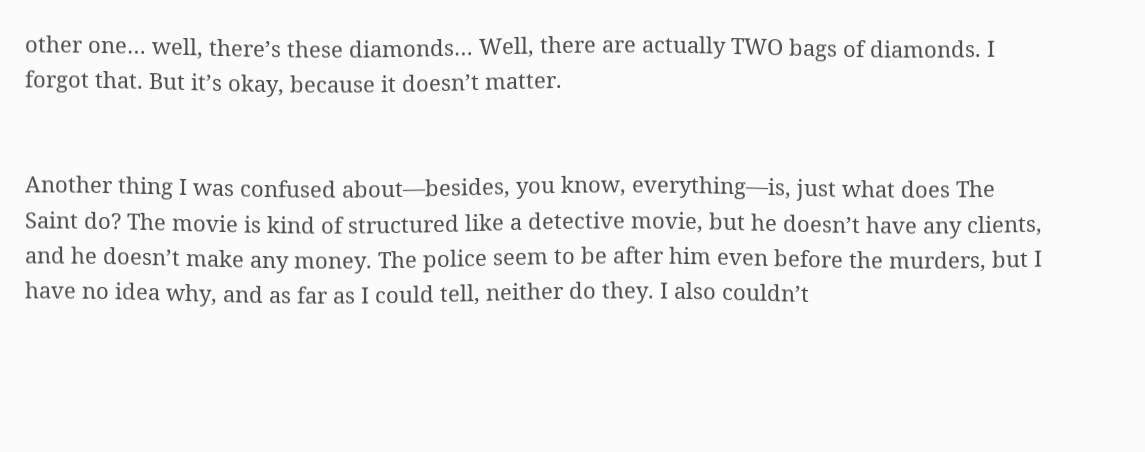other one… well, there’s these diamonds… Well, there are actually TWO bags of diamonds. I forgot that. But it’s okay, because it doesn’t matter.


Another thing I was confused about—besides, you know, everything—is, just what does The Saint do? The movie is kind of structured like a detective movie, but he doesn’t have any clients, and he doesn’t make any money. The police seem to be after him even before the murders, but I have no idea why, and as far as I could tell, neither do they. I also couldn’t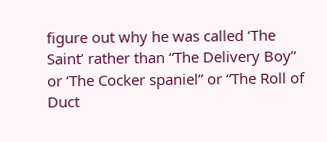figure out why he was called ‘The Saint’ rather than “The Delivery Boy” or ‘The Cocker spaniel” or “The Roll of Duct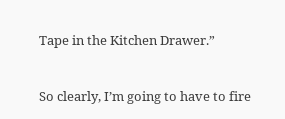Tape in the Kitchen Drawer.”


So clearly, I’m going to have to fire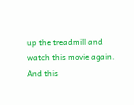up the treadmill and watch this movie again. And this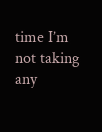time I’m not taking any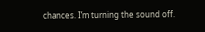chances. I’m turning the sound off.